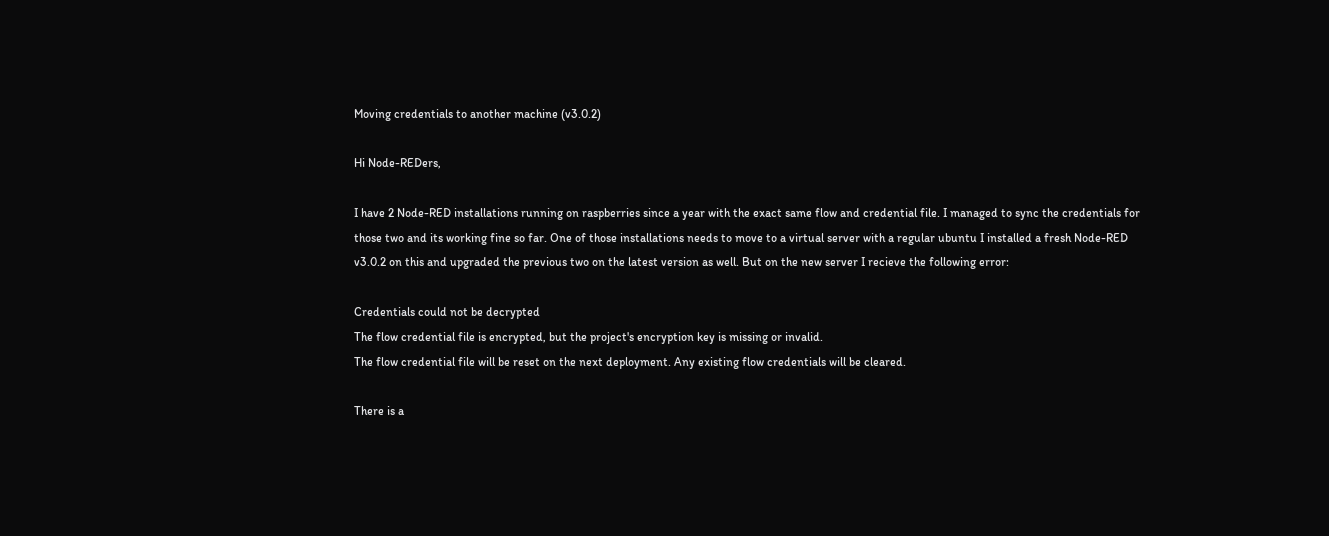Moving credentials to another machine (v3.0.2)

Hi Node-REDers,

I have 2 Node-RED installations running on raspberries since a year with the exact same flow and credential file. I managed to sync the credentials for those two and its working fine so far. One of those installations needs to move to a virtual server with a regular ubuntu I installed a fresh Node-RED v3.0.2 on this and upgraded the previous two on the latest version as well. But on the new server I recieve the following error:

Credentials could not be decrypted
The flow credential file is encrypted, but the project's encryption key is missing or invalid.
The flow credential file will be reset on the next deployment. Any existing flow credentials will be cleared.

There is a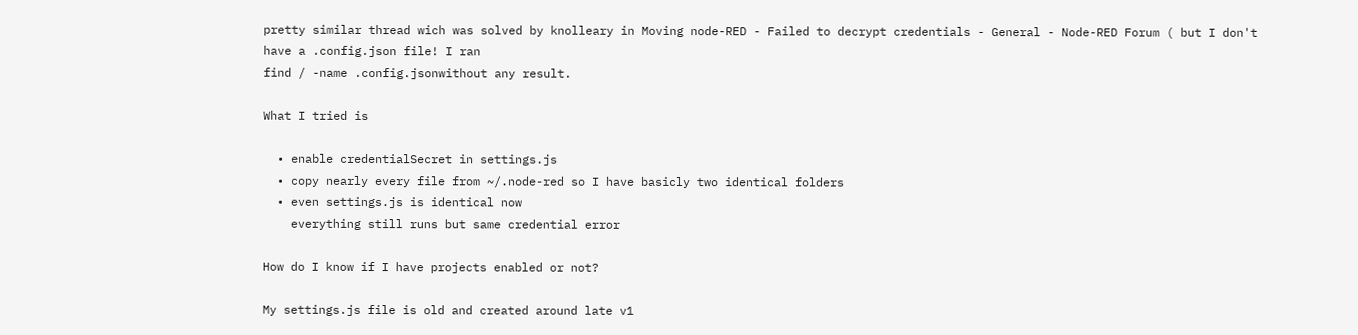pretty similar thread wich was solved by knolleary in Moving node-RED - Failed to decrypt credentials - General - Node-RED Forum ( but I don't have a .config.json file! I ran
find / -name .config.jsonwithout any result.

What I tried is

  • enable credentialSecret in settings.js
  • copy nearly every file from ~/.node-red so I have basicly two identical folders
  • even settings.js is identical now
    everything still runs but same credential error

How do I know if I have projects enabled or not?

My settings.js file is old and created around late v1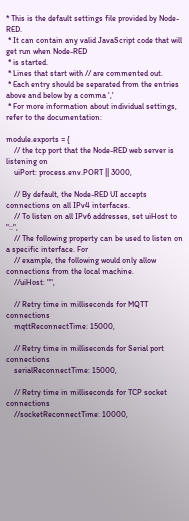* This is the default settings file provided by Node-RED.
 * It can contain any valid JavaScript code that will get run when Node-RED
 * is started.
 * Lines that start with // are commented out.
 * Each entry should be separated from the entries above and below by a comma ','
 * For more information about individual settings, refer to the documentation:

module.exports = {
    // the tcp port that the Node-RED web server is listening on
    uiPort: process.env.PORT || 3000,

    // By default, the Node-RED UI accepts connections on all IPv4 interfaces.
    // To listen on all IPv6 addresses, set uiHost to "::",
    // The following property can be used to listen on a specific interface. For
    // example, the following would only allow connections from the local machine.
    //uiHost: "",

    // Retry time in milliseconds for MQTT connections
    mqttReconnectTime: 15000,

    // Retry time in milliseconds for Serial port connections
    serialReconnectTime: 15000,

    // Retry time in milliseconds for TCP socket connections
    //socketReconnectTime: 10000,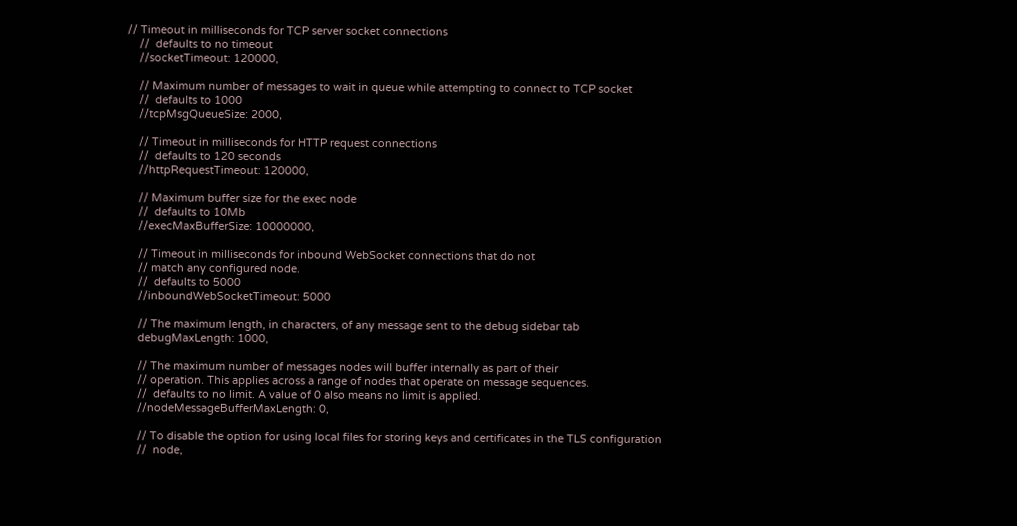// Timeout in milliseconds for TCP server socket connections
    //  defaults to no timeout
    //socketTimeout: 120000,

    // Maximum number of messages to wait in queue while attempting to connect to TCP socket
    //  defaults to 1000
    //tcpMsgQueueSize: 2000,

    // Timeout in milliseconds for HTTP request connections
    //  defaults to 120 seconds
    //httpRequestTimeout: 120000,

    // Maximum buffer size for the exec node
    //  defaults to 10Mb
    //execMaxBufferSize: 10000000,

    // Timeout in milliseconds for inbound WebSocket connections that do not
    // match any configured node.
    //  defaults to 5000
    //inboundWebSocketTimeout: 5000

    // The maximum length, in characters, of any message sent to the debug sidebar tab
    debugMaxLength: 1000,

    // The maximum number of messages nodes will buffer internally as part of their
    // operation. This applies across a range of nodes that operate on message sequences.
    //  defaults to no limit. A value of 0 also means no limit is applied.
    //nodeMessageBufferMaxLength: 0,

    // To disable the option for using local files for storing keys and certificates in the TLS configuration
    //  node,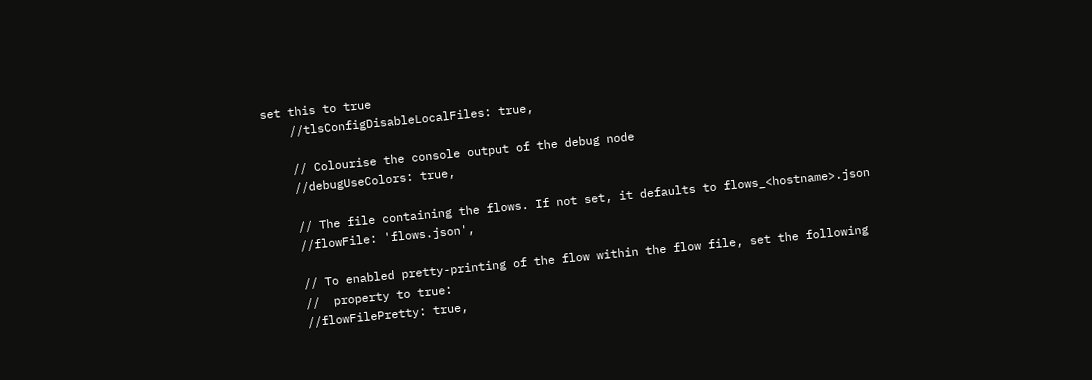set this to true
    //tlsConfigDisableLocalFiles: true,

    // Colourise the console output of the debug node
    //debugUseColors: true,

    // The file containing the flows. If not set, it defaults to flows_<hostname>.json
    //flowFile: 'flows.json',

    // To enabled pretty-printing of the flow within the flow file, set the following
    //  property to true:
    //flowFilePretty: true,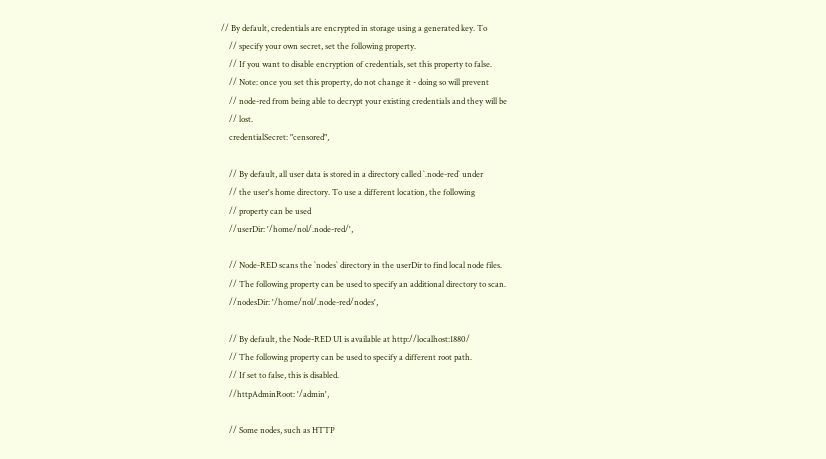// By default, credentials are encrypted in storage using a generated key. To
    // specify your own secret, set the following property.
    // If you want to disable encryption of credentials, set this property to false.
    // Note: once you set this property, do not change it - doing so will prevent
    // node-red from being able to decrypt your existing credentials and they will be
    // lost.
    credentialSecret: "censored",

    // By default, all user data is stored in a directory called `.node-red` under
    // the user's home directory. To use a different location, the following
    // property can be used
    //userDir: '/home/nol/.node-red/',

    // Node-RED scans the `nodes` directory in the userDir to find local node files.
    // The following property can be used to specify an additional directory to scan.
    //nodesDir: '/home/nol/.node-red/nodes',

    // By default, the Node-RED UI is available at http://localhost:1880/
    // The following property can be used to specify a different root path.
    // If set to false, this is disabled.
    //httpAdminRoot: '/admin',

    // Some nodes, such as HTTP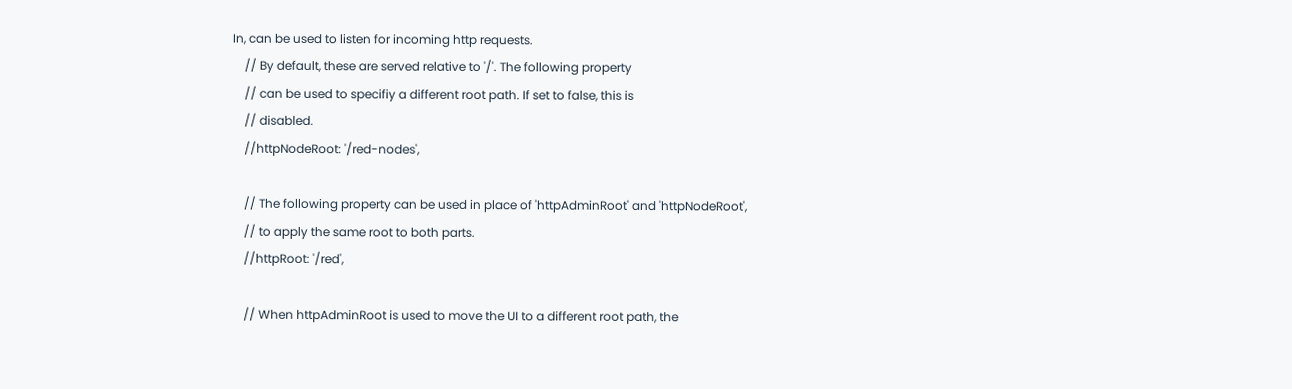In, can be used to listen for incoming http requests.
    // By default, these are served relative to '/'. The following property
    // can be used to specifiy a different root path. If set to false, this is
    // disabled.
    //httpNodeRoot: '/red-nodes',

    // The following property can be used in place of 'httpAdminRoot' and 'httpNodeRoot',
    // to apply the same root to both parts.
    //httpRoot: '/red',

    // When httpAdminRoot is used to move the UI to a different root path, the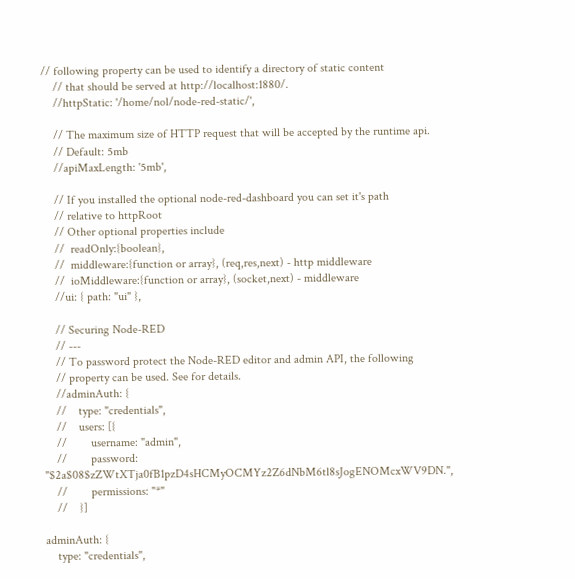// following property can be used to identify a directory of static content
    // that should be served at http://localhost:1880/.
    //httpStatic: '/home/nol/node-red-static/',

    // The maximum size of HTTP request that will be accepted by the runtime api.
    // Default: 5mb
    //apiMaxLength: '5mb',

    // If you installed the optional node-red-dashboard you can set it's path
    // relative to httpRoot
    // Other optional properties include
    //  readOnly:{boolean},
    //  middleware:{function or array}, (req,res,next) - http middleware
    //  ioMiddleware:{function or array}, (socket,next) - middleware
    //ui: { path: "ui" },

    // Securing Node-RED
    // ---
    // To password protect the Node-RED editor and admin API, the following
    // property can be used. See for details.
    //adminAuth: {
    //    type: "credentials",
    //    users: [{
    //        username: "admin",
    //        password: "$2a$08$zZWtXTja0fB1pzD4sHCMyOCMYz2Z6dNbM6tl8sJogENOMcxWV9DN.",
    //        permissions: "*"
    //    }]

adminAuth: {
    type: "credentials",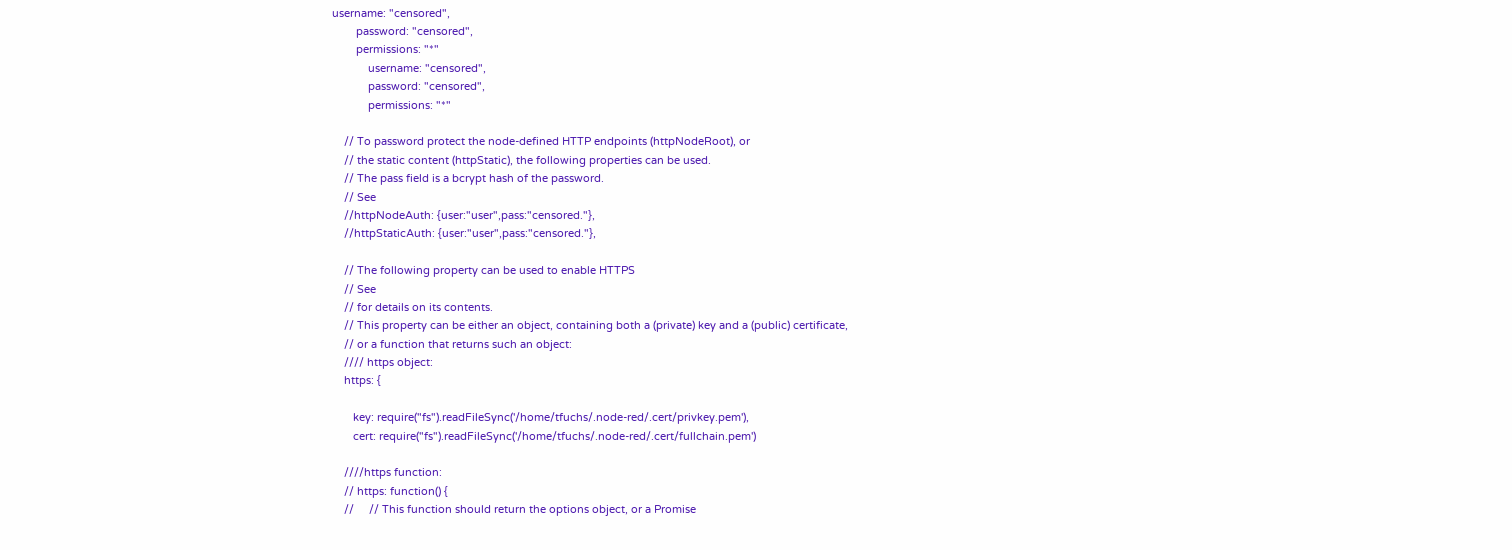username: "censored",
        password: "censored",
        permissions: "*"
            username: "censored",
            password: "censored",
            permissions: "*"

    // To password protect the node-defined HTTP endpoints (httpNodeRoot), or
    // the static content (httpStatic), the following properties can be used.
    // The pass field is a bcrypt hash of the password.
    // See
    //httpNodeAuth: {user:"user",pass:"censored."},
    //httpStaticAuth: {user:"user",pass:"censored."},

    // The following property can be used to enable HTTPS
    // See
    // for details on its contents.
    // This property can be either an object, containing both a (private) key and a (public) certificate,
    // or a function that returns such an object:
    //// https object:
    https: {

       key: require("fs").readFileSync('/home/tfuchs/.node-red/.cert/privkey.pem'),
       cert: require("fs").readFileSync('/home/tfuchs/.node-red/.cert/fullchain.pem')

    ////https function:
    // https: function() {
    //     // This function should return the options object, or a Promise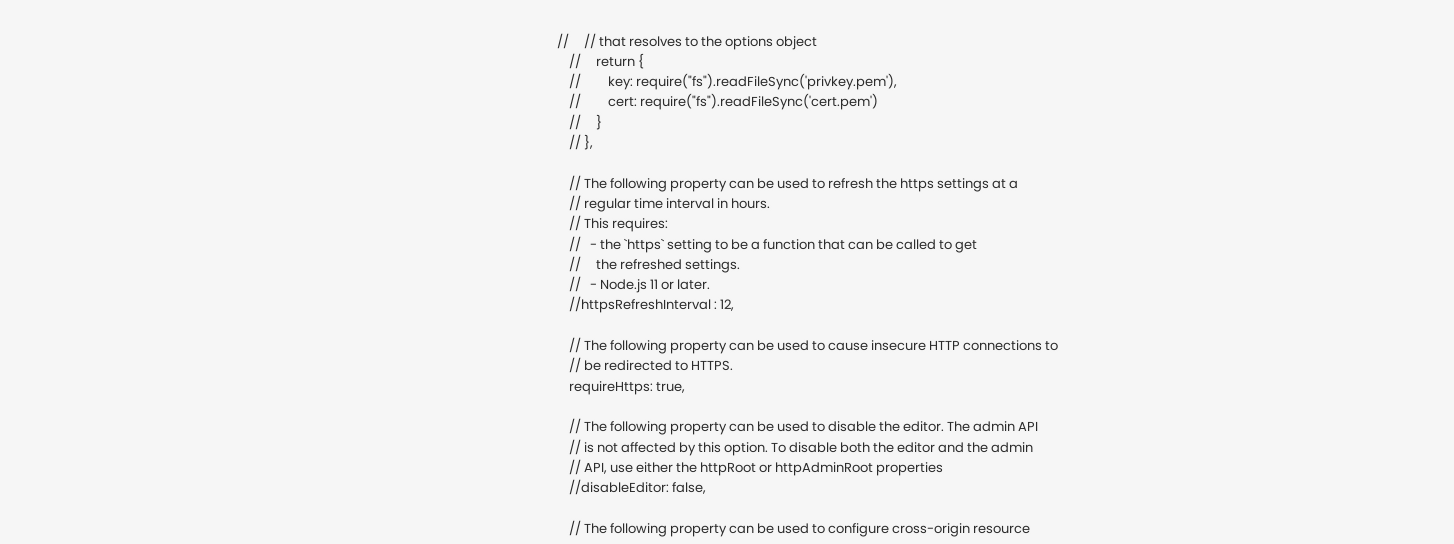//     // that resolves to the options object
    //     return {
    //         key: require("fs").readFileSync('privkey.pem'),
    //         cert: require("fs").readFileSync('cert.pem')
    //     }
    // },

    // The following property can be used to refresh the https settings at a
    // regular time interval in hours.
    // This requires:
    //   - the `https` setting to be a function that can be called to get
    //     the refreshed settings.
    //   - Node.js 11 or later.
    //httpsRefreshInterval : 12,

    // The following property can be used to cause insecure HTTP connections to
    // be redirected to HTTPS.
    requireHttps: true,

    // The following property can be used to disable the editor. The admin API
    // is not affected by this option. To disable both the editor and the admin
    // API, use either the httpRoot or httpAdminRoot properties
    //disableEditor: false,

    // The following property can be used to configure cross-origin resource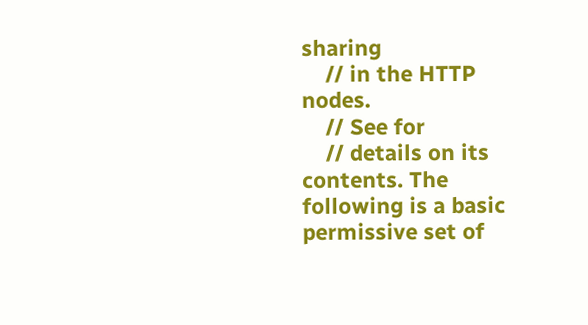sharing
    // in the HTTP nodes.
    // See for
    // details on its contents. The following is a basic permissive set of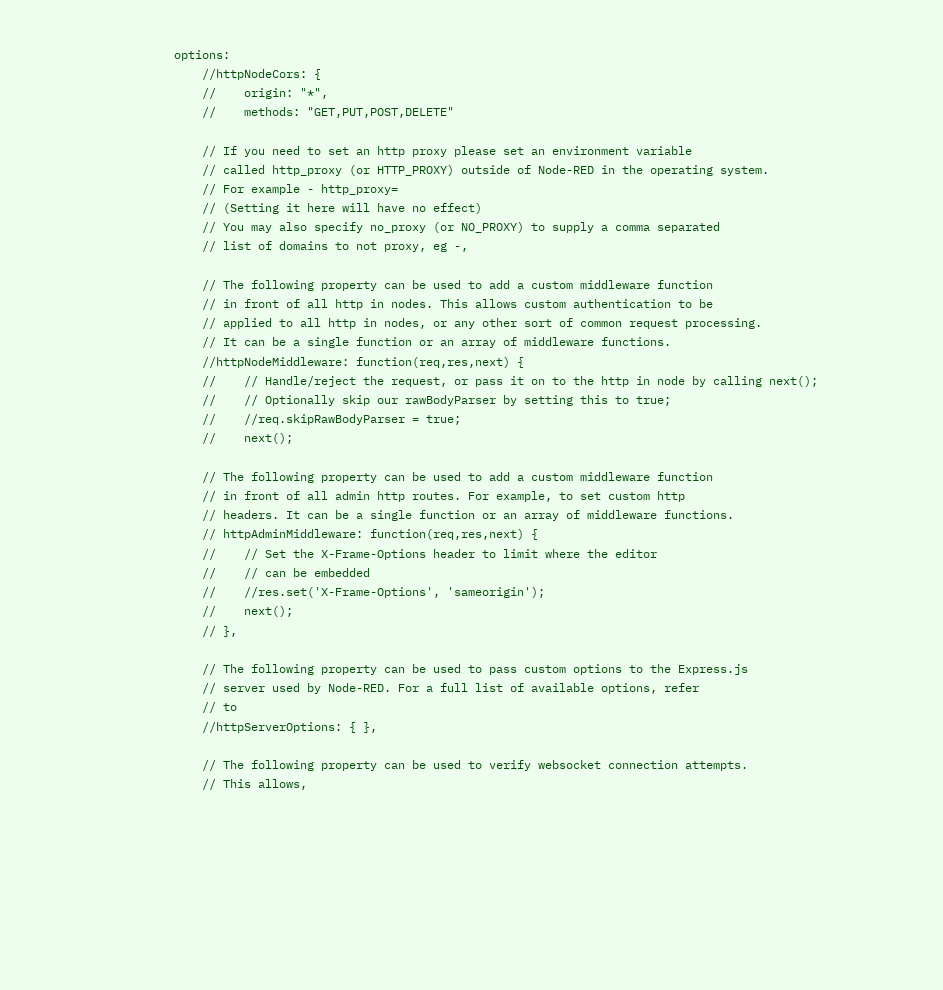options:
    //httpNodeCors: {
    //    origin: "*",
    //    methods: "GET,PUT,POST,DELETE"

    // If you need to set an http proxy please set an environment variable
    // called http_proxy (or HTTP_PROXY) outside of Node-RED in the operating system.
    // For example - http_proxy=
    // (Setting it here will have no effect)
    // You may also specify no_proxy (or NO_PROXY) to supply a comma separated
    // list of domains to not proxy, eg -,

    // The following property can be used to add a custom middleware function
    // in front of all http in nodes. This allows custom authentication to be
    // applied to all http in nodes, or any other sort of common request processing.
    // It can be a single function or an array of middleware functions.
    //httpNodeMiddleware: function(req,res,next) {
    //    // Handle/reject the request, or pass it on to the http in node by calling next();
    //    // Optionally skip our rawBodyParser by setting this to true;
    //    //req.skipRawBodyParser = true;
    //    next();

    // The following property can be used to add a custom middleware function
    // in front of all admin http routes. For example, to set custom http
    // headers. It can be a single function or an array of middleware functions.
    // httpAdminMiddleware: function(req,res,next) {
    //    // Set the X-Frame-Options header to limit where the editor
    //    // can be embedded
    //    //res.set('X-Frame-Options', 'sameorigin');
    //    next();
    // },

    // The following property can be used to pass custom options to the Express.js
    // server used by Node-RED. For a full list of available options, refer
    // to
    //httpServerOptions: { },

    // The following property can be used to verify websocket connection attempts.
    // This allows,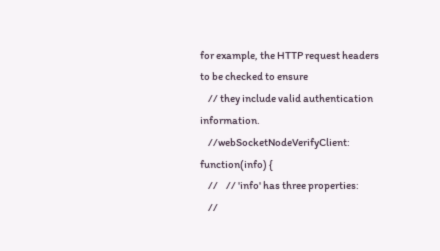for example, the HTTP request headers to be checked to ensure
    // they include valid authentication information.
    //webSocketNodeVerifyClient: function(info) {
    //    // 'info' has three properties:
    //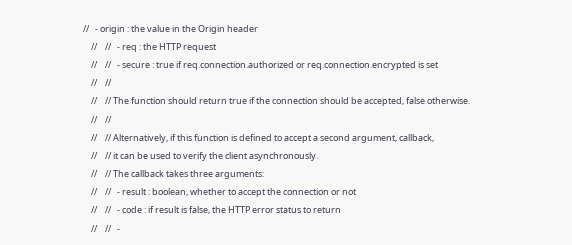//   - origin : the value in the Origin header
    //    //   - req : the HTTP request
    //    //   - secure : true if req.connection.authorized or req.connection.encrypted is set
    //    //
    //    // The function should return true if the connection should be accepted, false otherwise.
    //    //
    //    // Alternatively, if this function is defined to accept a second argument, callback,
    //    // it can be used to verify the client asynchronously.
    //    // The callback takes three arguments:
    //    //   - result : boolean, whether to accept the connection or not
    //    //   - code : if result is false, the HTTP error status to return
    //    //   -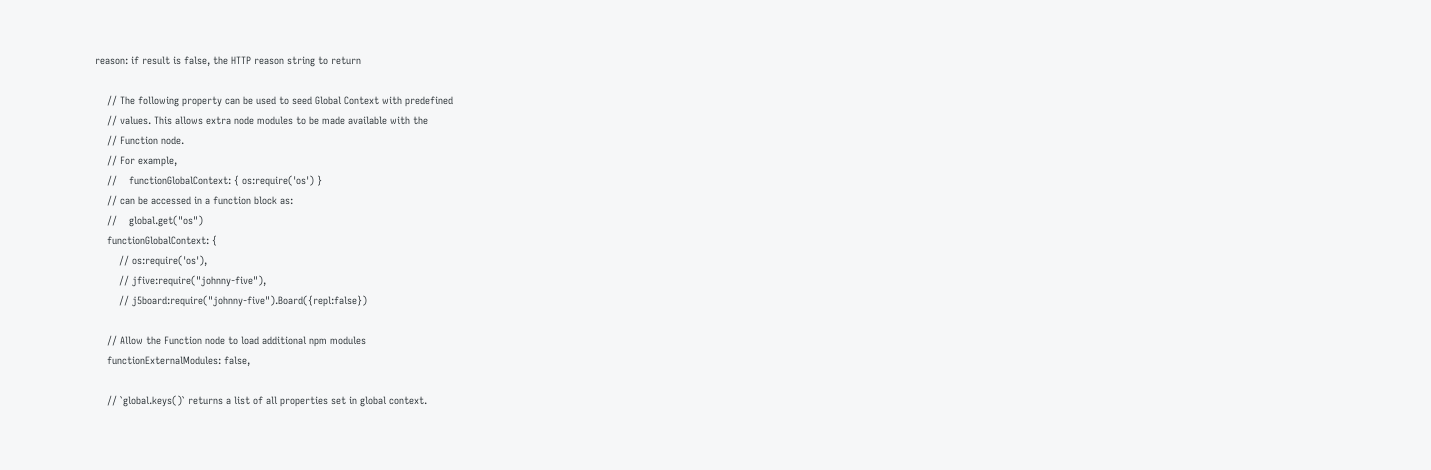reason: if result is false, the HTTP reason string to return

    // The following property can be used to seed Global Context with predefined
    // values. This allows extra node modules to be made available with the
    // Function node.
    // For example,
    //    functionGlobalContext: { os:require('os') }
    // can be accessed in a function block as:
    //    global.get("os")
    functionGlobalContext: {
        // os:require('os'),
        // jfive:require("johnny-five"),
        // j5board:require("johnny-five").Board({repl:false})

    // Allow the Function node to load additional npm modules
    functionExternalModules: false,

    // `global.keys()` returns a list of all properties set in global context.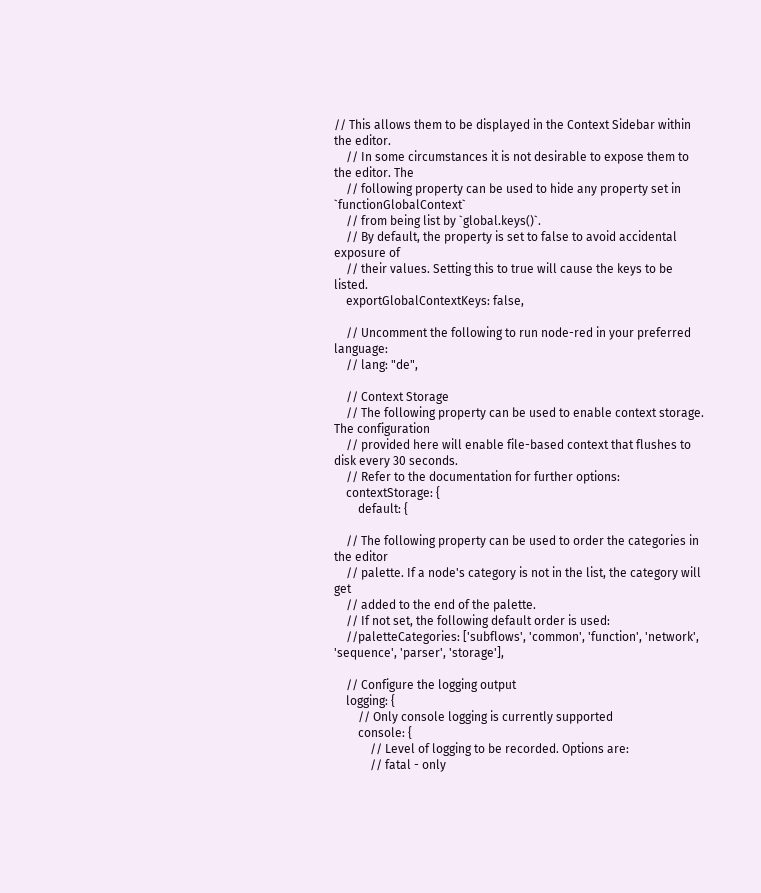// This allows them to be displayed in the Context Sidebar within the editor.
    // In some circumstances it is not desirable to expose them to the editor. The
    // following property can be used to hide any property set in `functionGlobalContext`
    // from being list by `global.keys()`.
    // By default, the property is set to false to avoid accidental exposure of
    // their values. Setting this to true will cause the keys to be listed.
    exportGlobalContextKeys: false,

    // Uncomment the following to run node-red in your preferred language:
    // lang: "de",

    // Context Storage
    // The following property can be used to enable context storage. The configuration
    // provided here will enable file-based context that flushes to disk every 30 seconds.
    // Refer to the documentation for further options:
    contextStorage: {
        default: {

    // The following property can be used to order the categories in the editor
    // palette. If a node's category is not in the list, the category will get
    // added to the end of the palette.
    // If not set, the following default order is used:
    //paletteCategories: ['subflows', 'common', 'function', 'network', 'sequence', 'parser', 'storage'],

    // Configure the logging output
    logging: {
        // Only console logging is currently supported
        console: {
            // Level of logging to be recorded. Options are:
            // fatal - only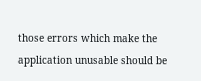those errors which make the application unusable should be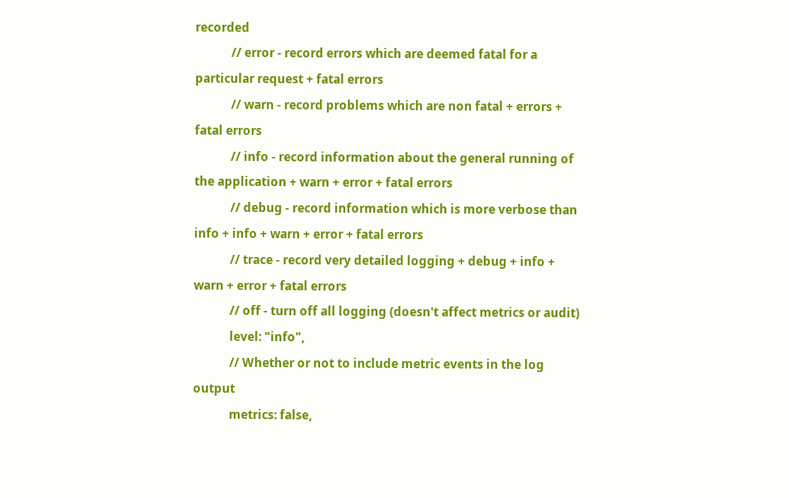recorded
            // error - record errors which are deemed fatal for a particular request + fatal errors
            // warn - record problems which are non fatal + errors + fatal errors
            // info - record information about the general running of the application + warn + error + fatal errors
            // debug - record information which is more verbose than info + info + warn + error + fatal errors
            // trace - record very detailed logging + debug + info + warn + error + fatal errors
            // off - turn off all logging (doesn't affect metrics or audit)
            level: "info",
            // Whether or not to include metric events in the log output
            metrics: false,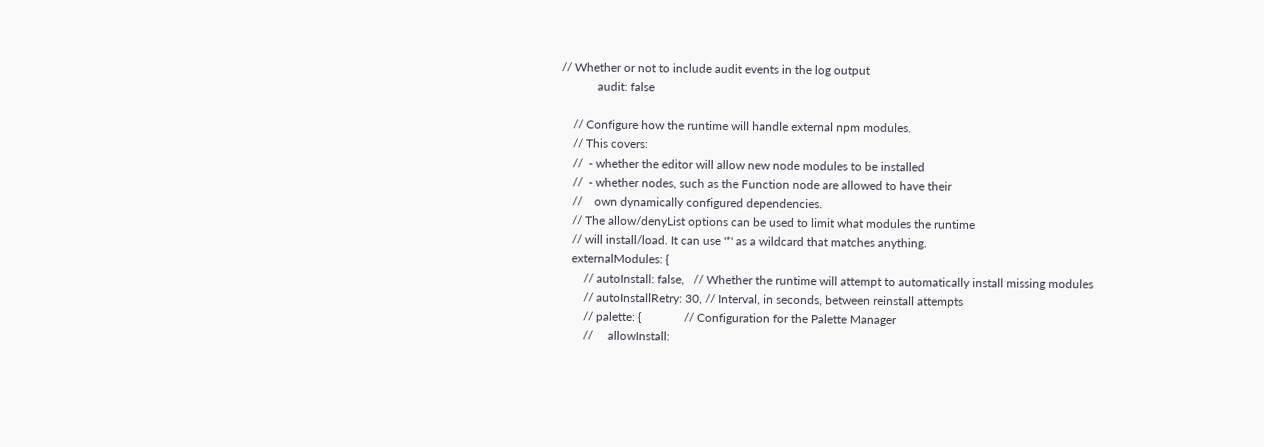// Whether or not to include audit events in the log output
            audit: false

    // Configure how the runtime will handle external npm modules.
    // This covers:
    //  - whether the editor will allow new node modules to be installed
    //  - whether nodes, such as the Function node are allowed to have their
    //    own dynamically configured dependencies.
    // The allow/denyList options can be used to limit what modules the runtime
    // will install/load. It can use '*' as a wildcard that matches anything.
    externalModules: {
        // autoInstall: false,   // Whether the runtime will attempt to automatically install missing modules
        // autoInstallRetry: 30, // Interval, in seconds, between reinstall attempts
        // palette: {              // Configuration for the Palette Manager
        //     allowInstall: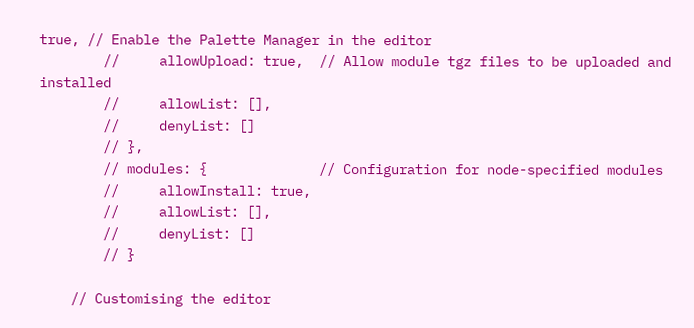true, // Enable the Palette Manager in the editor
        //     allowUpload: true,  // Allow module tgz files to be uploaded and installed
        //     allowList: [],
        //     denyList: []
        // },
        // modules: {              // Configuration for node-specified modules
        //     allowInstall: true,
        //     allowList: [],
        //     denyList: []
        // }

    // Customising the editor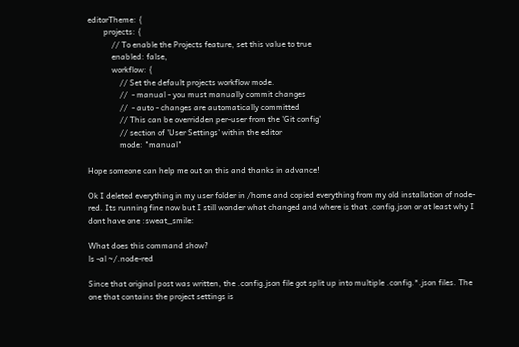editorTheme: {
        projects: {
            // To enable the Projects feature, set this value to true
            enabled: false,
            workflow: {
                // Set the default projects workflow mode.
                //  - manual - you must manually commit changes
                //  - auto - changes are automatically committed
                // This can be overridden per-user from the 'Git config'
                // section of 'User Settings' within the editor
                mode: "manual"

Hope someone can help me out on this and thanks in advance!

Ok I deleted everything in my user folder in /home and copied everything from my old installation of node-red. Its running fine now but I still wonder what changed and where is that .config.json or at least why I dont have one :sweat_smile:

What does this command show?
ls -al ~/.node-red

Since that original post was written, the .config.json file got split up into multiple .config.*.json files. The one that contains the project settings is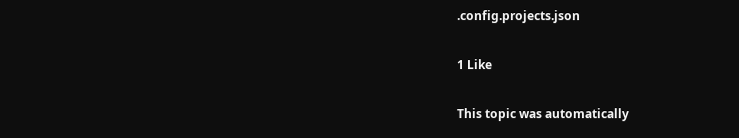.config.projects.json

1 Like

This topic was automatically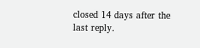closed 14 days after the last reply.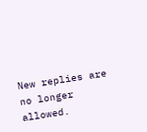New replies are no longer allowed.